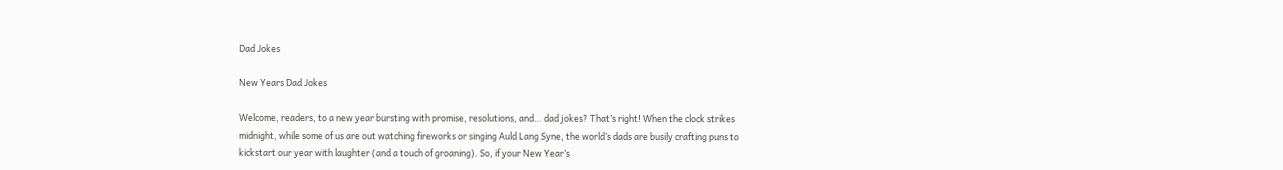Dad Jokes

New Years Dad Jokes

Welcome, readers, to a new year bursting with promise, resolutions, and… dad jokes? That’s right! When the clock strikes midnight, while some of us are out watching fireworks or singing Auld Lang Syne, the world’s dads are busily crafting puns to kickstart our year with laughter (and a touch of groaning). So, if your New Year’s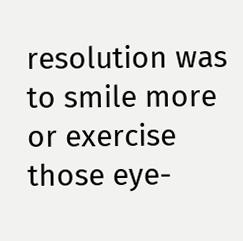resolution was to smile more or exercise those eye-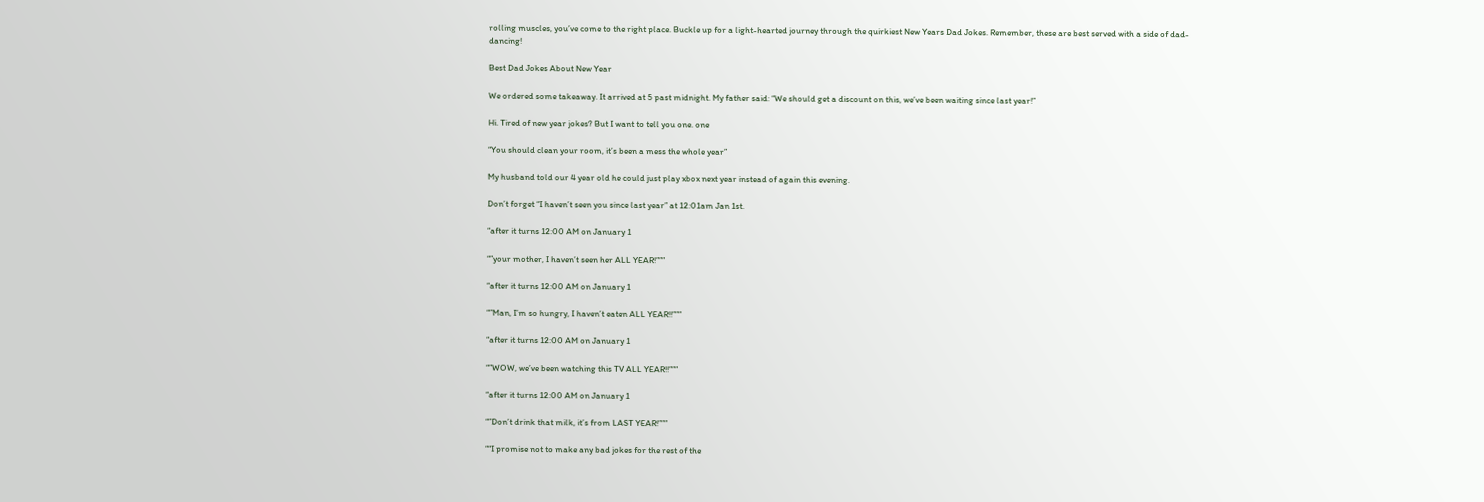rolling muscles, you’ve come to the right place. Buckle up for a light-hearted journey through the quirkiest New Years Dad Jokes. Remember, these are best served with a side of dad-dancing!

Best Dad Jokes About New Year

We ordered some takeaway. It arrived at 5 past midnight. My father said: “We should get a discount on this, we’ve been waiting since last year!”

Hi. Tired of new year jokes? But I want to tell you one. one

“You should clean your room, it’s been a mess the whole year”

My husband told our 4 year old he could just play xbox next year instead of again this evening.

Don’t forget “I haven’t seen you since last year” at 12:01am Jan 1st.

“after it turns 12:00 AM on January 1

“”your mother, I haven’t seen her ALL YEAR!”””

“after it turns 12:00 AM on January 1

“”Man, I’m so hungry, I haven’t eaten ALL YEAR!!”””

“after it turns 12:00 AM on January 1

“”WOW, we’ve been watching this TV ALL YEAR!!”””

“after it turns 12:00 AM on January 1

“”Don’t drink that milk, it’s from LAST YEAR!”””

““I promise not to make any bad jokes for the rest of the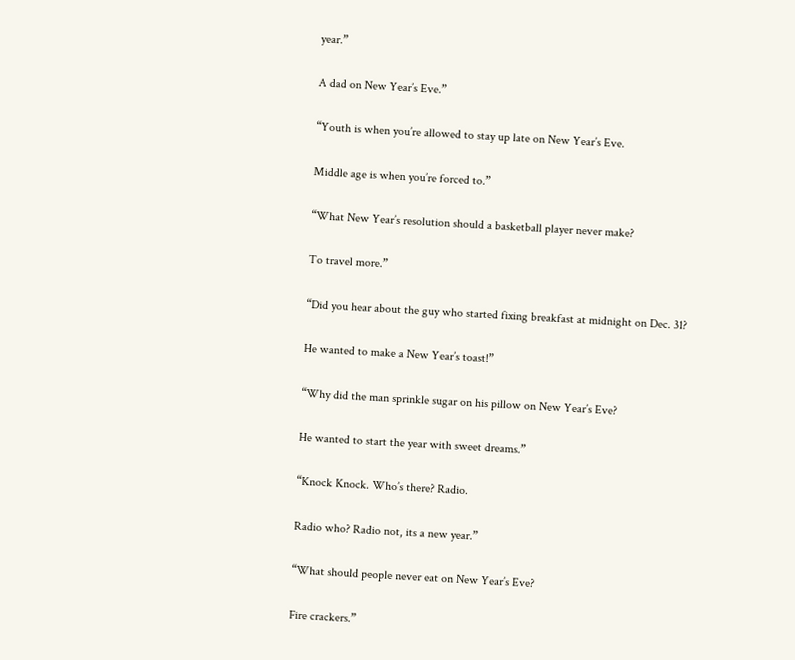year.”

A dad on New Year’s Eve.”

“Youth is when you’re allowed to stay up late on New Year’s Eve.

Middle age is when you’re forced to.”

“What New Year’s resolution should a basketball player never make?

To travel more.”

“Did you hear about the guy who started fixing breakfast at midnight on Dec. 31?

He wanted to make a New Year’s toast!”

“Why did the man sprinkle sugar on his pillow on New Year’s Eve?

He wanted to start the year with sweet dreams.”

“Knock Knock. Who’s there? Radio.

Radio who? Radio not, its a new year.”

“What should people never eat on New Year’s Eve?

Fire crackers.”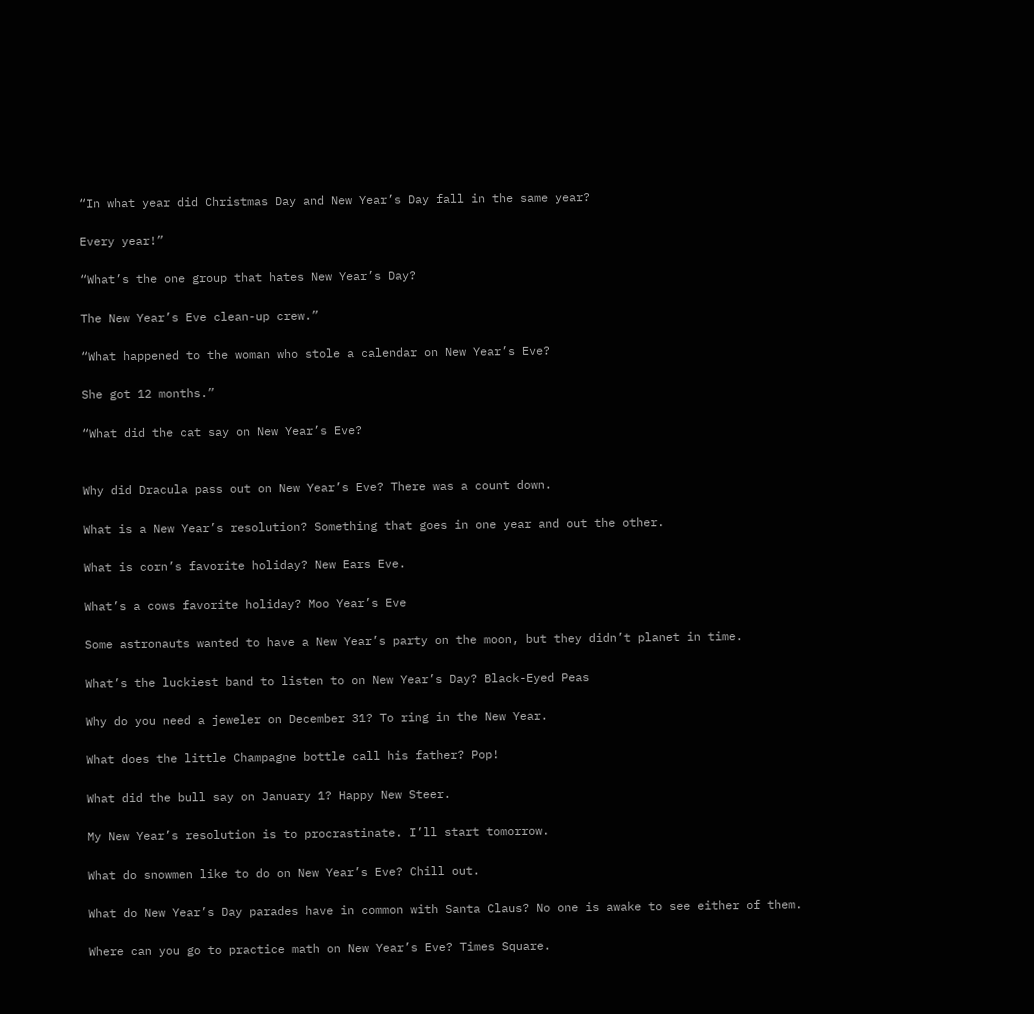“In what year did Christmas Day and New Year’s Day fall in the same year?

Every year!”

“What’s the one group that hates New Year’s Day?

The New Year’s Eve clean-up crew.”

“What happened to the woman who stole a calendar on New Year’s Eve?

She got 12 months.”

“What did the cat say on New Year’s Eve?


Why did Dracula pass out on New Year’s Eve? There was a count down.

What is a New Year’s resolution? Something that goes in one year and out the other.

What is corn’s favorite holiday? New Ears Eve.

What’s a cows favorite holiday? Moo Year’s Eve

Some astronauts wanted to have a New Year’s party on the moon, but they didn’t planet in time.

What’s the luckiest band to listen to on New Year’s Day? Black-Eyed Peas

Why do you need a jeweler on December 31? To ring in the New Year.

What does the little Champagne bottle call his father? Pop!

What did the bull say on January 1? Happy New Steer.

My New Year’s resolution is to procrastinate. I’ll start tomorrow.

What do snowmen like to do on New Year’s Eve? Chill out.

What do New Year’s Day parades have in common with Santa Claus? No one is awake to see either of them.

Where can you go to practice math on New Year’s Eve? Times Square.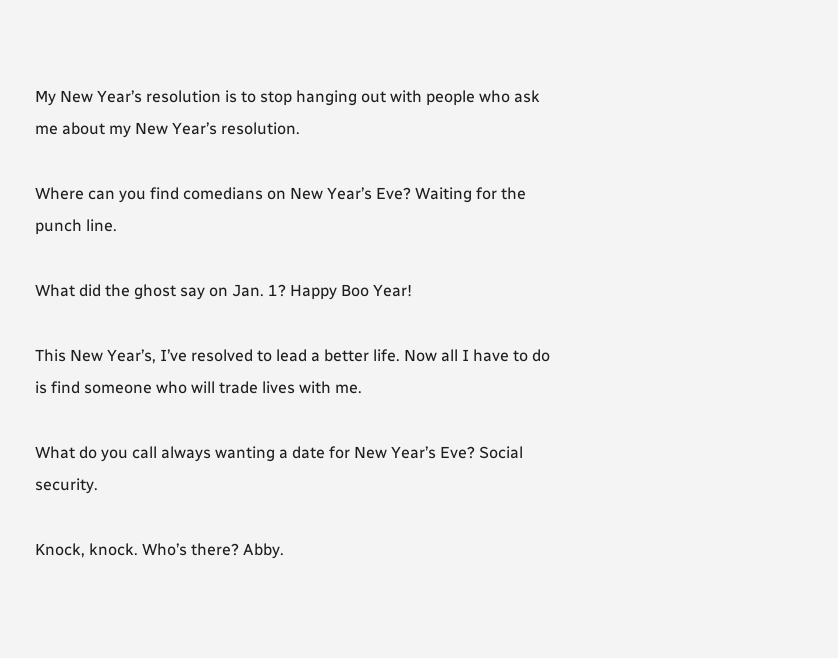My New Year’s resolution is to stop hanging out with people who ask me about my New Year’s resolution.

Where can you find comedians on New Year’s Eve? Waiting for the punch line.

What did the ghost say on Jan. 1? Happy Boo Year!

This New Year’s, I’ve resolved to lead a better life. Now all I have to do is find someone who will trade lives with me.

What do you call always wanting a date for New Year’s Eve? Social security.

Knock, knock. Who’s there? Abby.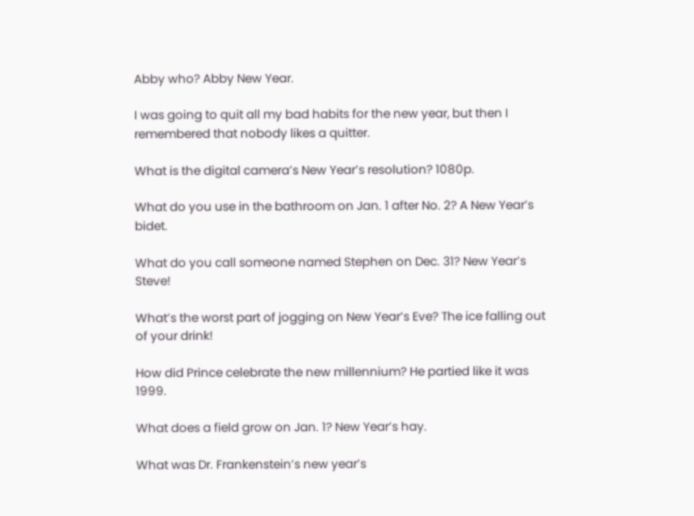Abby who? Abby New Year.

I was going to quit all my bad habits for the new year, but then I remembered that nobody likes a quitter.

What is the digital camera’s New Year’s resolution? 1080p.

What do you use in the bathroom on Jan. 1 after No. 2? A New Year’s bidet.

What do you call someone named Stephen on Dec. 31? New Year’s Steve!

What’s the worst part of jogging on New Year’s Eve? The ice falling out of your drink!

How did Prince celebrate the new millennium? He partied like it was 1999.

What does a field grow on Jan. 1? New Year’s hay.

What was Dr. Frankenstein’s new year’s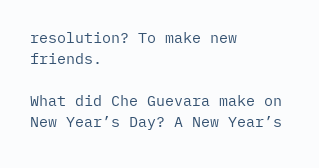resolution? To make new friends.

What did Che Guevara make on New Year’s Day? A New Year’s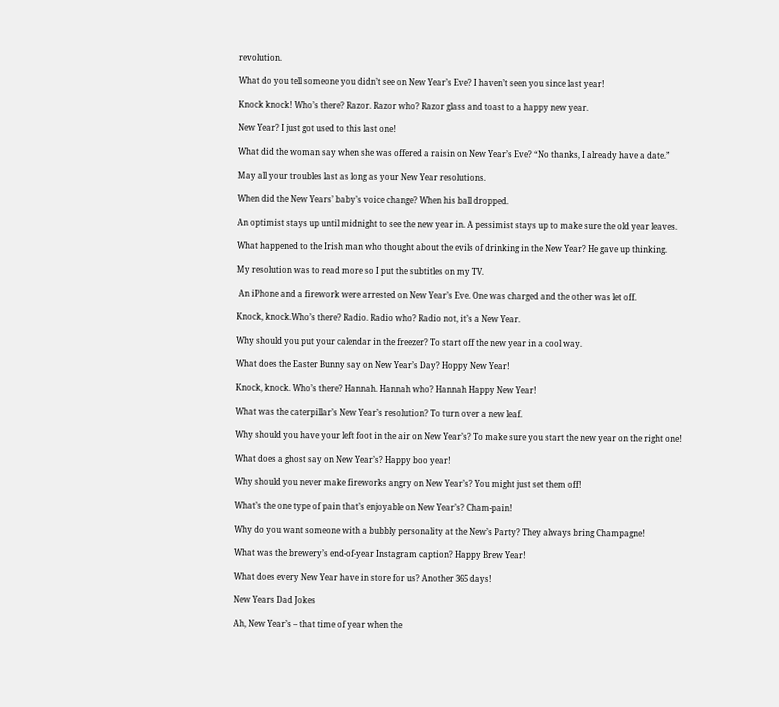revolution.

What do you tell someone you didn’t see on New Year’s Eve? I haven’t seen you since last year!

Knock knock! Who’s there? Razor. Razor who? Razor glass and toast to a happy new year.

New Year? I just got used to this last one!

What did the woman say when she was offered a raisin on New Year’s Eve? “No thanks, I already have a date.”

May all your troubles last as long as your New Year resolutions.

When did the New Years’ baby’s voice change? When his ball dropped.

An optimist stays up until midnight to see the new year in. A pessimist stays up to make sure the old year leaves.

What happened to the Irish man who thought about the evils of drinking in the New Year? He gave up thinking.

My resolution was to read more so I put the subtitles on my TV.

 An iPhone and a firework were arrested on New Year’s Eve. One was charged and the other was let off.

Knock, knock.Who’s there? Radio. Radio who? Radio not, it’s a New Year.

Why should you put your calendar in the freezer? To start off the new year in a cool way.

What does the Easter Bunny say on New Year’s Day? Hoppy New Year!

Knock, knock. Who’s there? Hannah. Hannah who? Hannah Happy New Year!

What was the caterpillar’s New Year’s resolution? To turn over a new leaf.

Why should you have your left foot in the air on New Year’s? To make sure you start the new year on the right one!

What does a ghost say on New Year’s? Happy boo year!

Why should you never make fireworks angry on New Year’s? You might just set them off!

What’s the one type of pain that’s enjoyable on New Year’s? Cham-pain!

Why do you want someone with a bubbly personality at the New’s Party? They always bring Champagne!

What was the brewery’s end-of-year Instagram caption? Happy Brew Year!

What does every New Year have in store for us? Another 365 days!

New Years Dad Jokes

Ah, New Year’s – that time of year when the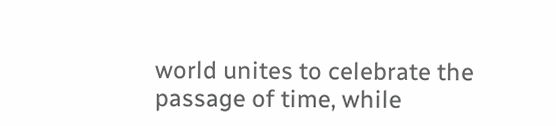world unites to celebrate the passage of time, while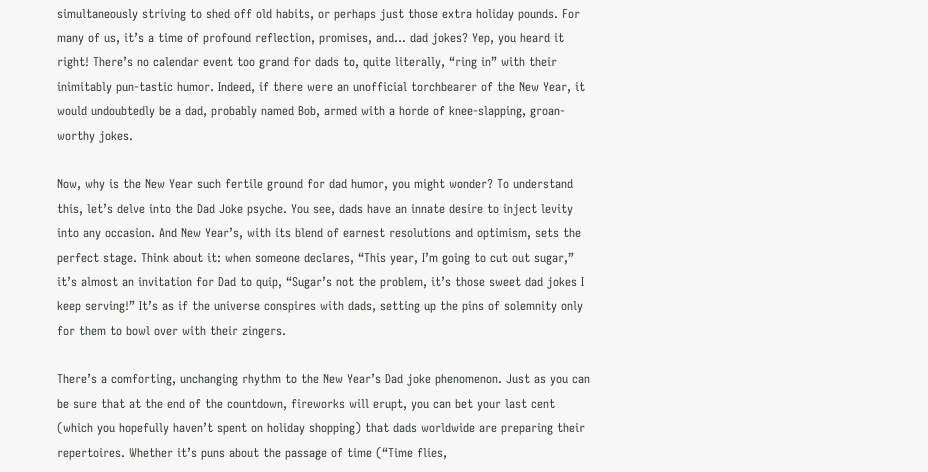simultaneously striving to shed off old habits, or perhaps just those extra holiday pounds. For many of us, it’s a time of profound reflection, promises, and… dad jokes? Yep, you heard it right! There’s no calendar event too grand for dads to, quite literally, “ring in” with their inimitably pun-tastic humor. Indeed, if there were an unofficial torchbearer of the New Year, it would undoubtedly be a dad, probably named Bob, armed with a horde of knee-slapping, groan-worthy jokes.

Now, why is the New Year such fertile ground for dad humor, you might wonder? To understand this, let’s delve into the Dad Joke psyche. You see, dads have an innate desire to inject levity into any occasion. And New Year’s, with its blend of earnest resolutions and optimism, sets the perfect stage. Think about it: when someone declares, “This year, I’m going to cut out sugar,” it’s almost an invitation for Dad to quip, “Sugar’s not the problem, it’s those sweet dad jokes I keep serving!” It’s as if the universe conspires with dads, setting up the pins of solemnity only for them to bowl over with their zingers.

There’s a comforting, unchanging rhythm to the New Year’s Dad joke phenomenon. Just as you can be sure that at the end of the countdown, fireworks will erupt, you can bet your last cent (which you hopefully haven’t spent on holiday shopping) that dads worldwide are preparing their repertoires. Whether it’s puns about the passage of time (“Time flies,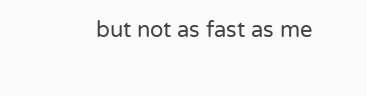but not as fast as me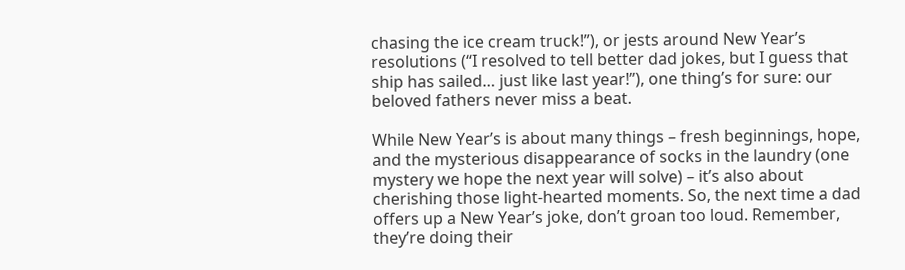chasing the ice cream truck!”), or jests around New Year’s resolutions (“I resolved to tell better dad jokes, but I guess that ship has sailed… just like last year!”), one thing’s for sure: our beloved fathers never miss a beat.

While New Year’s is about many things – fresh beginnings, hope, and the mysterious disappearance of socks in the laundry (one mystery we hope the next year will solve) – it’s also about cherishing those light-hearted moments. So, the next time a dad offers up a New Year’s joke, don’t groan too loud. Remember, they’re doing their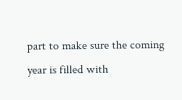part to make sure the coming year is filled with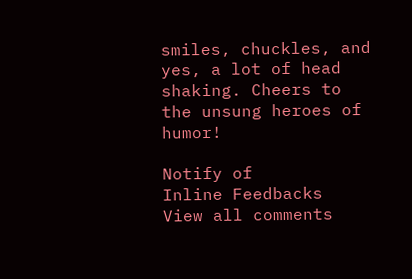smiles, chuckles, and yes, a lot of head shaking. Cheers to the unsung heroes of humor!

Notify of
Inline Feedbacks
View all comments